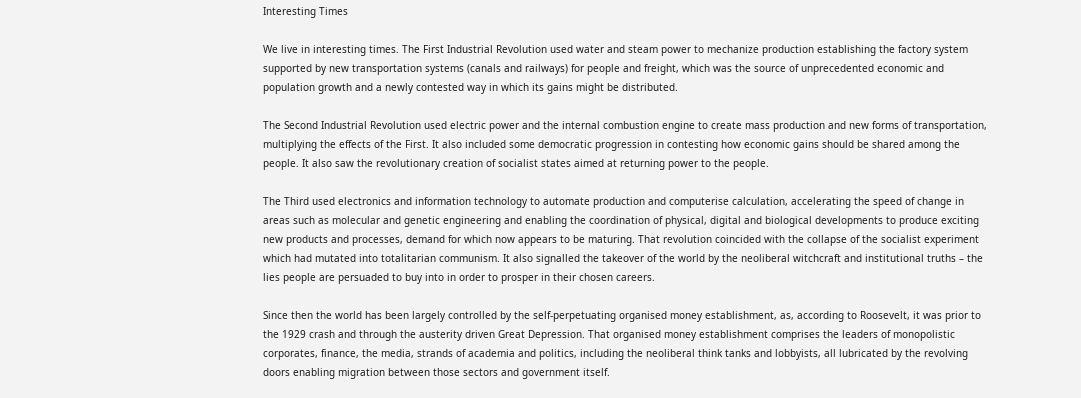Interesting Times

We live in interesting times. The First Industrial Revolution used water and steam power to mechanize production establishing the factory system supported by new transportation systems (canals and railways) for people and freight, which was the source of unprecedented economic and population growth and a newly contested way in which its gains might be distributed.

The Second Industrial Revolution used electric power and the internal combustion engine to create mass production and new forms of transportation, multiplying the effects of the First. It also included some democratic progression in contesting how economic gains should be shared among the people. It also saw the revolutionary creation of socialist states aimed at returning power to the people.

The Third used electronics and information technology to automate production and computerise calculation, accelerating the speed of change in areas such as molecular and genetic engineering and enabling the coordination of physical, digital and biological developments to produce exciting new products and processes, demand for which now appears to be maturing. That revolution coincided with the collapse of the socialist experiment which had mutated into totalitarian communism. It also signalled the takeover of the world by the neoliberal witchcraft and institutional truths – the lies people are persuaded to buy into in order to prosper in their chosen careers.

Since then the world has been largely controlled by the self-perpetuating organised money establishment, as, according to Roosevelt, it was prior to the 1929 crash and through the austerity driven Great Depression. That organised money establishment comprises the leaders of monopolistic corporates, finance, the media, strands of academia and politics, including the neoliberal think tanks and lobbyists, all lubricated by the revolving doors enabling migration between those sectors and government itself.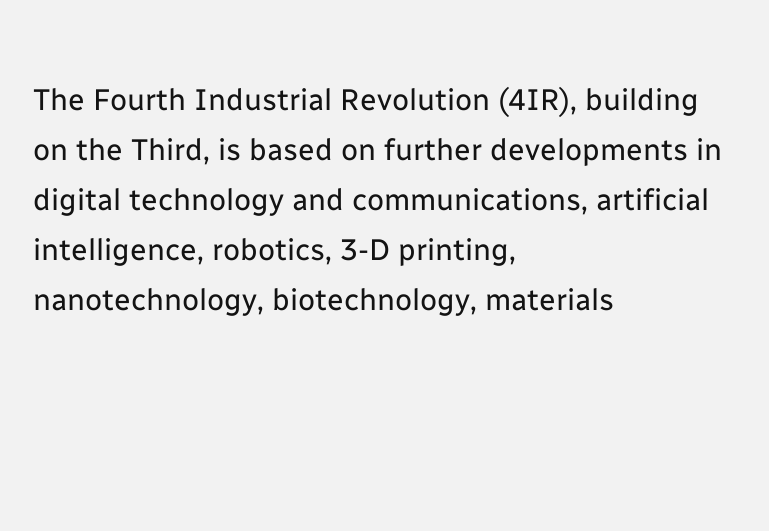The Fourth Industrial Revolution (4IR), building on the Third, is based on further developments in digital technology and communications, artificial intelligence, robotics, 3-D printing, nanotechnology, biotechnology, materials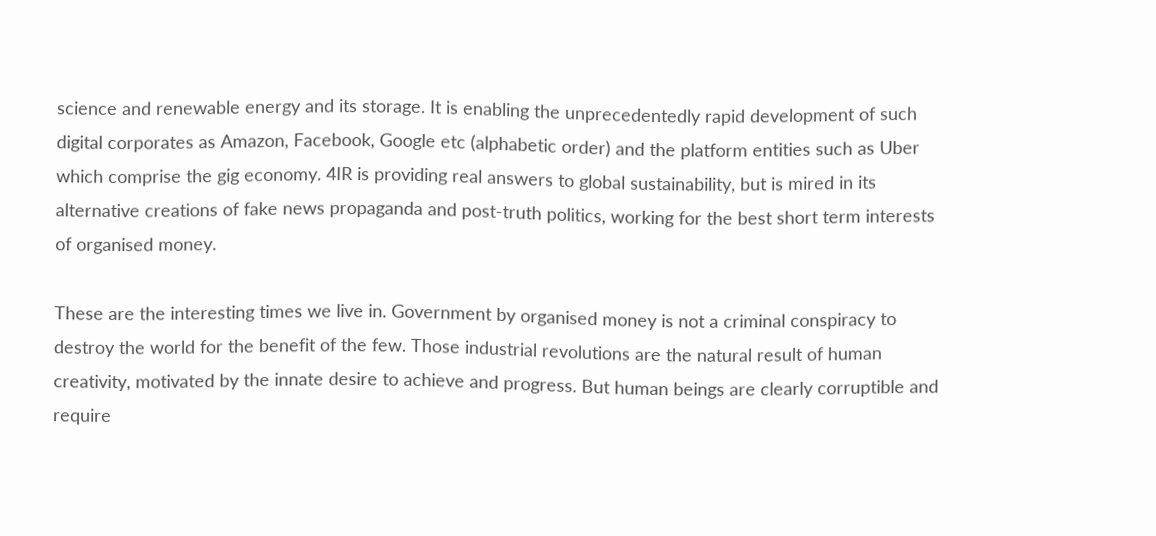science and renewable energy and its storage. It is enabling the unprecedentedly rapid development of such digital corporates as Amazon, Facebook, Google etc (alphabetic order) and the platform entities such as Uber which comprise the gig economy. 4IR is providing real answers to global sustainability, but is mired in its alternative creations of fake news propaganda and post-truth politics, working for the best short term interests of organised money.

These are the interesting times we live in. Government by organised money is not a criminal conspiracy to destroy the world for the benefit of the few. Those industrial revolutions are the natural result of human creativity, motivated by the innate desire to achieve and progress. But human beings are clearly corruptible and require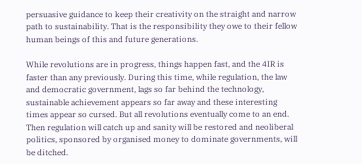persuasive guidance to keep their creativity on the straight and narrow path to sustainability. That is the responsibility they owe to their fellow human beings of this and future generations.

While revolutions are in progress, things happen fast, and the 4IR is faster than any previously. During this time, while regulation, the law and democratic government, lags so far behind the technology, sustainable achievement appears so far away and these interesting times appear so cursed. But all revolutions eventually come to an end. Then regulation will catch up and sanity will be restored and neoliberal politics, sponsored by organised money to dominate governments, will be ditched.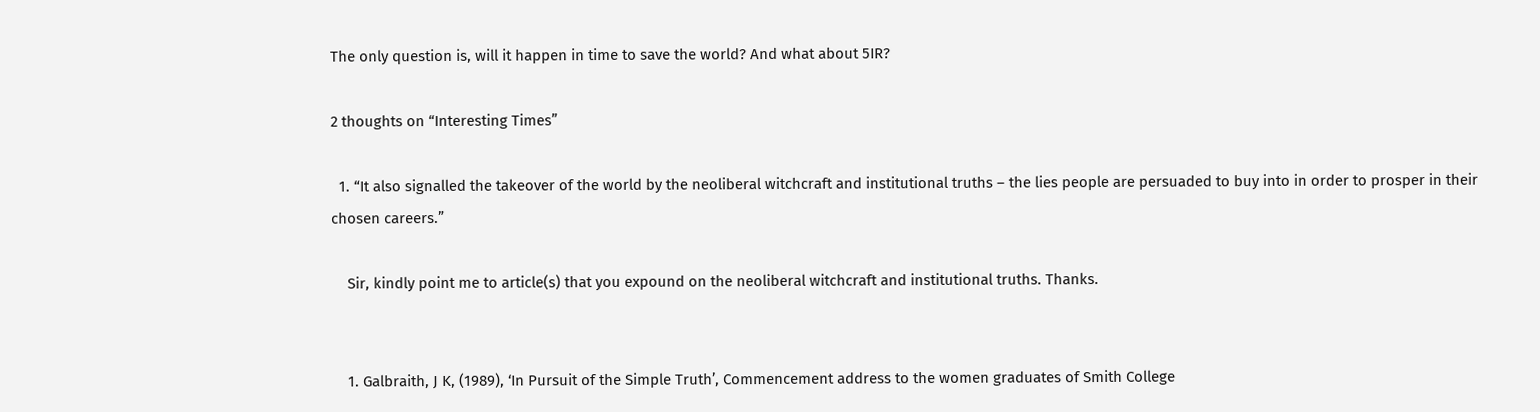The only question is, will it happen in time to save the world? And what about 5IR?

2 thoughts on “Interesting Times”

  1. “It also signalled the takeover of the world by the neoliberal witchcraft and institutional truths – the lies people are persuaded to buy into in order to prosper in their chosen careers.”

    Sir, kindly point me to article(s) that you expound on the neoliberal witchcraft and institutional truths. Thanks.


    1. Galbraith, J K, (1989), ‘In Pursuit of the Simple Truth’, Commencement address to the women graduates of Smith College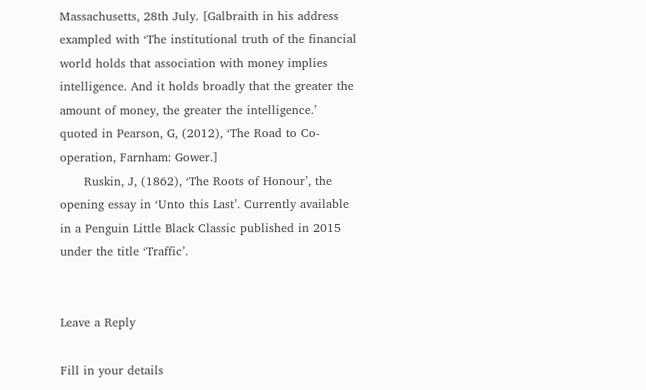Massachusetts, 28th July. [Galbraith in his address exampled with ‘The institutional truth of the financial world holds that association with money implies intelligence. And it holds broadly that the greater the amount of money, the greater the intelligence.’ quoted in Pearson, G, (2012), ‘The Road to Co-operation, Farnham: Gower.]
      Ruskin, J, (1862), ‘The Roots of Honour’, the opening essay in ‘Unto this Last’. Currently available in a Penguin Little Black Classic published in 2015 under the title ‘Traffic’.


Leave a Reply

Fill in your details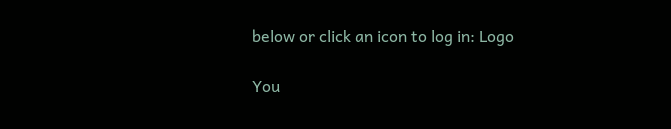below or click an icon to log in: Logo

You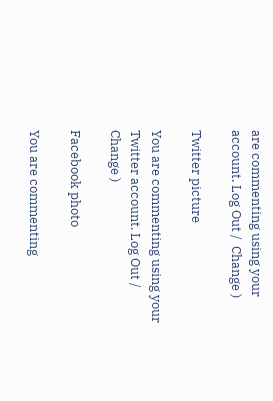are commenting using your account. Log Out /  Change )

Twitter picture

You are commenting using your Twitter account. Log Out /  Change )

Facebook photo

You are commenting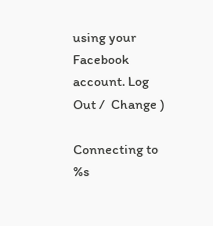using your Facebook account. Log Out /  Change )

Connecting to %s